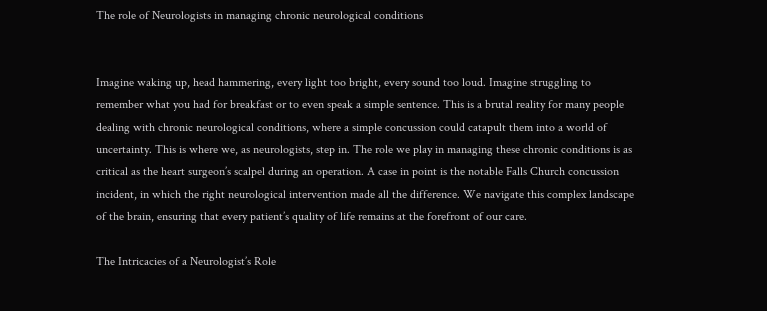The role of Neurologists in managing chronic neurological conditions


Imagine waking up, head hammering, every light too bright, every sound too loud. Imagine struggling to remember what you had for breakfast or to even speak a simple sentence. This is a brutal reality for many people dealing with chronic neurological conditions, where a simple concussion could catapult them into a world of uncertainty. This is where we, as neurologists, step in. The role we play in managing these chronic conditions is as critical as the heart surgeon’s scalpel during an operation. A case in point is the notable Falls Church concussion incident, in which the right neurological intervention made all the difference. We navigate this complex landscape of the brain, ensuring that every patient’s quality of life remains at the forefront of our care.

The Intricacies of a Neurologist’s Role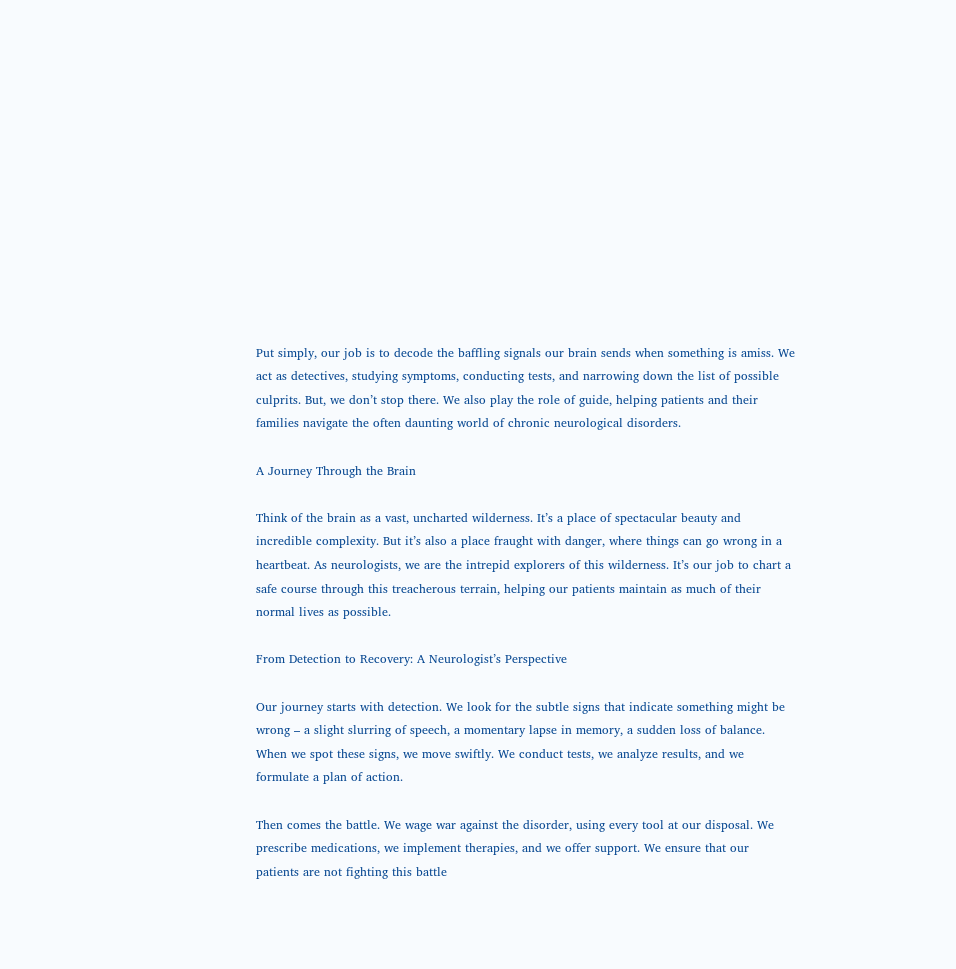Put simply, our job is to decode the baffling signals our brain sends when something is amiss. We act as detectives, studying symptoms, conducting tests, and narrowing down the list of possible culprits. But, we don’t stop there. We also play the role of guide, helping patients and their families navigate the often daunting world of chronic neurological disorders.

A Journey Through the Brain

Think of the brain as a vast, uncharted wilderness. It’s a place of spectacular beauty and incredible complexity. But it’s also a place fraught with danger, where things can go wrong in a heartbeat. As neurologists, we are the intrepid explorers of this wilderness. It’s our job to chart a safe course through this treacherous terrain, helping our patients maintain as much of their normal lives as possible.

From Detection to Recovery: A Neurologist’s Perspective

Our journey starts with detection. We look for the subtle signs that indicate something might be wrong – a slight slurring of speech, a momentary lapse in memory, a sudden loss of balance. When we spot these signs, we move swiftly. We conduct tests, we analyze results, and we formulate a plan of action.

Then comes the battle. We wage war against the disorder, using every tool at our disposal. We prescribe medications, we implement therapies, and we offer support. We ensure that our patients are not fighting this battle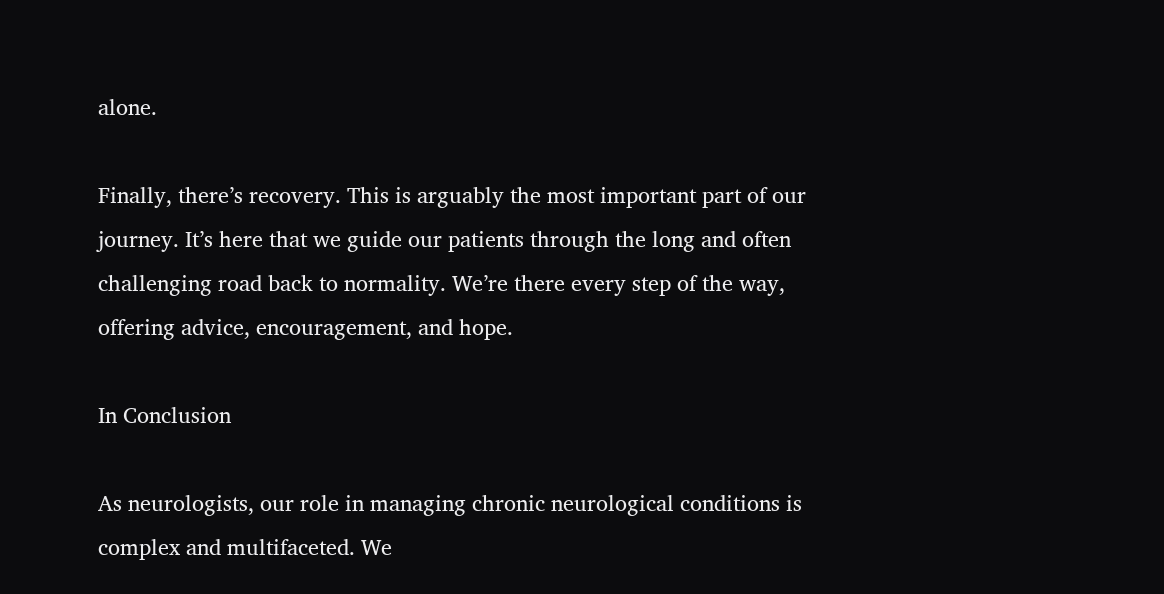alone.

Finally, there’s recovery. This is arguably the most important part of our journey. It’s here that we guide our patients through the long and often challenging road back to normality. We’re there every step of the way, offering advice, encouragement, and hope.

In Conclusion

As neurologists, our role in managing chronic neurological conditions is complex and multifaceted. We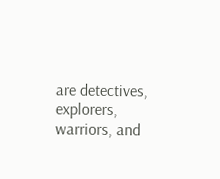are detectives, explorers, warriors, and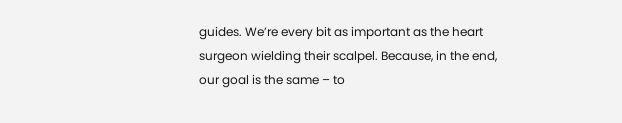guides. We’re every bit as important as the heart surgeon wielding their scalpel. Because, in the end, our goal is the same – to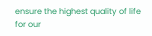ensure the highest quality of life for our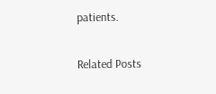patients.

Related Posts